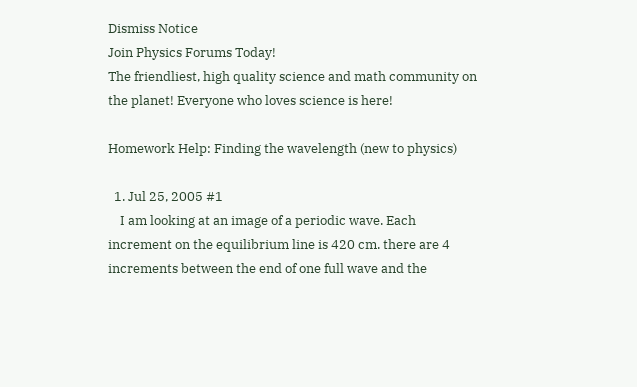Dismiss Notice
Join Physics Forums Today!
The friendliest, high quality science and math community on the planet! Everyone who loves science is here!

Homework Help: Finding the wavelength (new to physics)

  1. Jul 25, 2005 #1
    I am looking at an image of a periodic wave. Each increment on the equilibrium line is 420 cm. there are 4 increments between the end of one full wave and the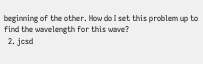beginning of the other. How do I set this problem up to find the wavelength for this wave?
  2. jcsd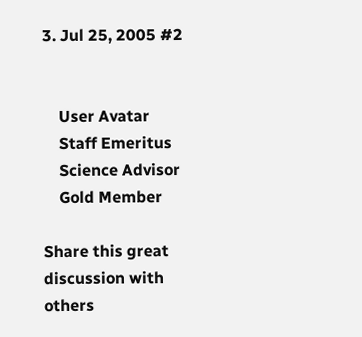3. Jul 25, 2005 #2


    User Avatar
    Staff Emeritus
    Science Advisor
    Gold Member

Share this great discussion with others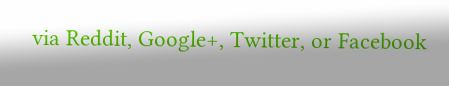via Reddit, Google+, Twitter, or Facebook